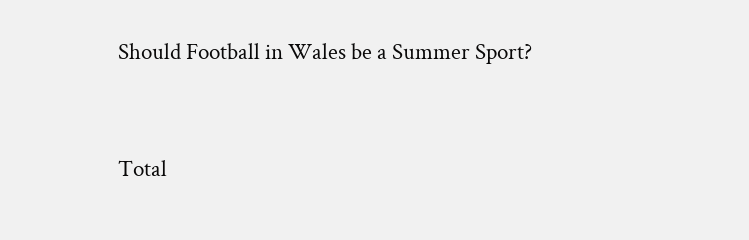Should Football in Wales be a Summer Sport?


Total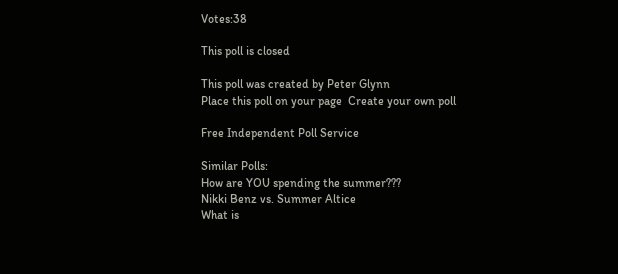Votes:38

This poll is closed

This poll was created by Peter Glynn
Place this poll on your page  Create your own poll

Free Independent Poll Service

Similar Polls:
How are YOU spending the summer???
Nikki Benz vs. Summer Altice
What is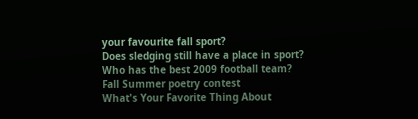your favourite fall sport?
Does sledging still have a place in sport?
Who has the best 2009 football team?
Fall Summer poetry contest
What's Your Favorite Thing About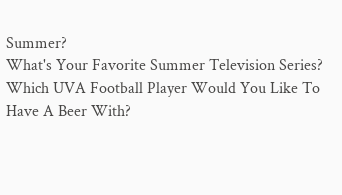Summer?
What's Your Favorite Summer Television Series?
Which UVA Football Player Would You Like To Have A Beer With?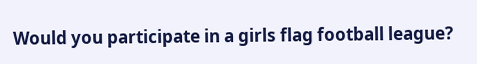Would you participate in a girls flag football league?